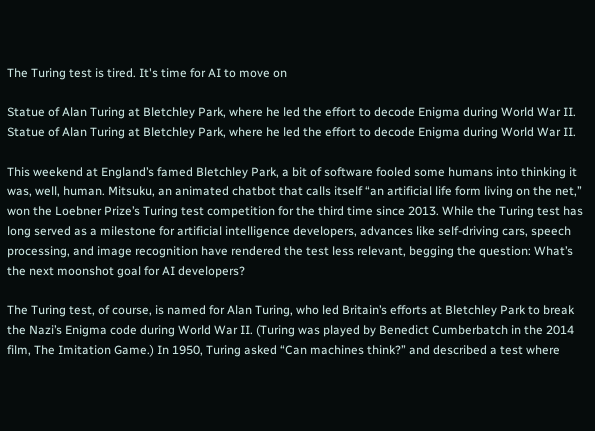The Turing test is tired. It's time for AI to move on

Statue of Alan Turing at Bletchley Park, where he led the effort to decode Enigma during World War II.
Statue of Alan Turing at Bletchley Park, where he led the effort to decode Enigma during World War II.

This weekend at England’s famed Bletchley Park, a bit of software fooled some humans into thinking it was, well, human. Mitsuku, an animated chatbot that calls itself “an artificial life form living on the net,” won the Loebner Prize’s Turing test competition for the third time since 2013. While the Turing test has long served as a milestone for artificial intelligence developers, advances like self-driving cars, speech processing, and image recognition have rendered the test less relevant, begging the question: What’s the next moonshot goal for AI developers?

The Turing test, of course, is named for Alan Turing, who led Britain’s efforts at Bletchley Park to break the Nazi’s Enigma code during World War II. (Turing was played by Benedict Cumberbatch in the 2014 film, The Imitation Game.) In 1950, Turing asked “Can machines think?” and described a test where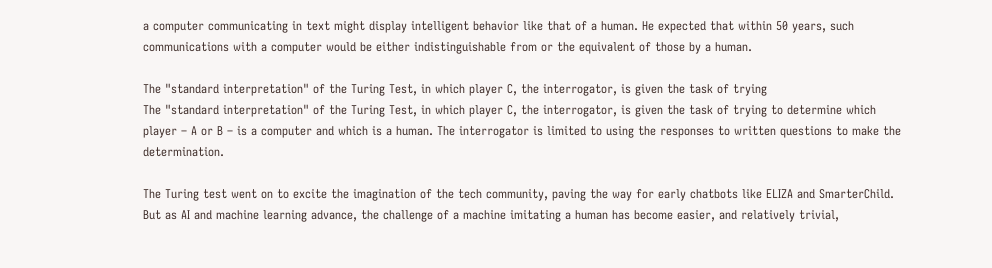a computer communicating in text might display intelligent behavior like that of a human. He expected that within 50 years, such communications with a computer would be either indistinguishable from or the equivalent of those by a human.

The "standard interpretation" of the Turing Test, in which player C, the interrogator, is given the task of trying
The "standard interpretation" of the Turing Test, in which player C, the interrogator, is given the task of trying to determine which player – A or B – is a computer and which is a human. The interrogator is limited to using the responses to written questions to make the determination.

The Turing test went on to excite the imagination of the tech community, paving the way for early chatbots like ELIZA and SmarterChild. But as AI and machine learning advance, the challenge of a machine imitating a human has become easier, and relatively trivial,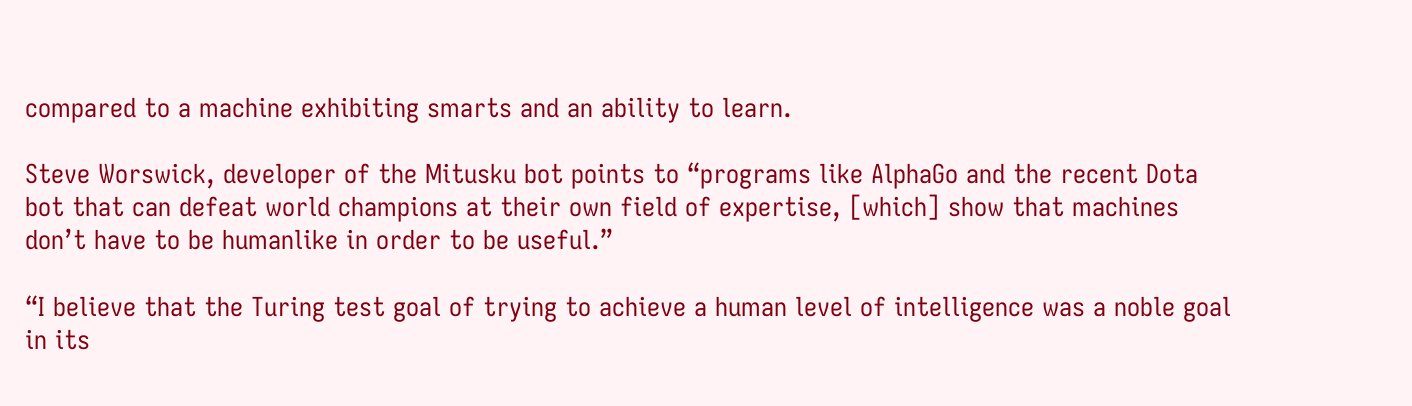compared to a machine exhibiting smarts and an ability to learn.

Steve Worswick, developer of the Mitusku bot points to “programs like AlphaGo and the recent Dota bot that can defeat world champions at their own field of expertise, [which] show that machines don’t have to be humanlike in order to be useful.”

“I believe that the Turing test goal of trying to achieve a human level of intelligence was a noble goal in its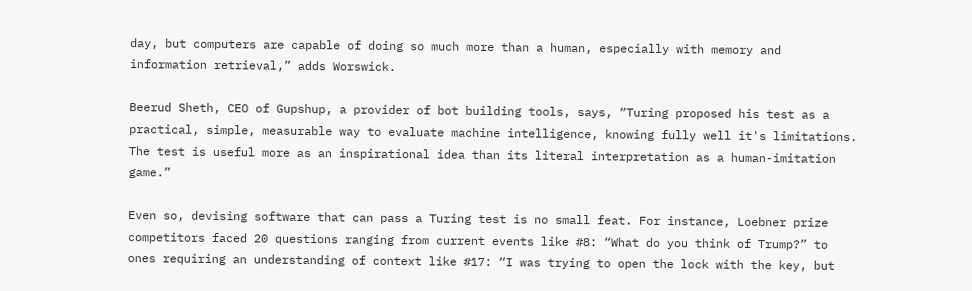day, but computers are capable of doing so much more than a human, especially with memory and information retrieval,” adds Worswick.

Beerud Sheth, CEO of Gupshup, a provider of bot building tools, says, “Turing proposed his test as a practical, simple, measurable way to evaluate machine intelligence, knowing fully well it's limitations. The test is useful more as an inspirational idea than its literal interpretation as a human-imitation game.”

Even so, devising software that can pass a Turing test is no small feat. For instance, Loebner prize competitors faced 20 questions ranging from current events like #8: “What do you think of Trump?” to ones requiring an understanding of context like #17: “I was trying to open the lock with the key, but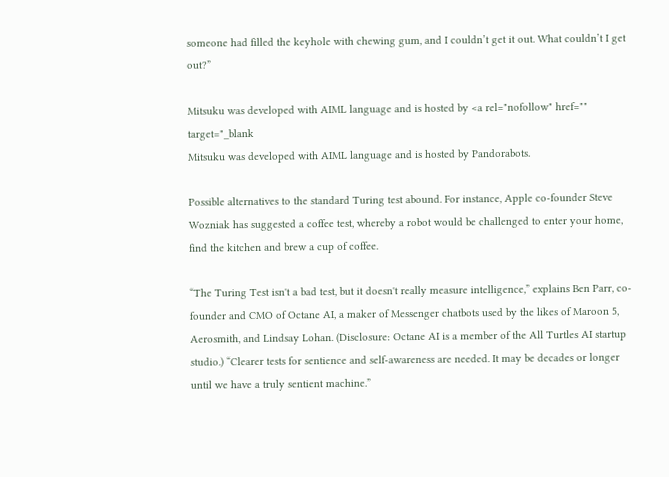someone had filled the keyhole with chewing gum, and I couldn’t get it out. What couldn’t I get out?”

Mitsuku was developed with AIML language and is hosted by <a rel="nofollow" href="" target="_blank
Mitsuku was developed with AIML language and is hosted by Pandorabots.

Possible alternatives to the standard Turing test abound. For instance, Apple co-founder Steve Wozniak has suggested a coffee test, whereby a robot would be challenged to enter your home, find the kitchen and brew a cup of coffee.

“The Turing Test isn't a bad test, but it doesn't really measure intelligence,” explains Ben Parr, co-founder and CMO of Octane AI, a maker of Messenger chatbots used by the likes of Maroon 5, Aerosmith, and Lindsay Lohan. (Disclosure: Octane AI is a member of the All Turtles AI startup studio.) “Clearer tests for sentience and self-awareness are needed. It may be decades or longer until we have a truly sentient machine.”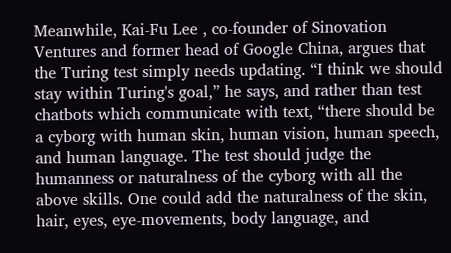Meanwhile, Kai-Fu Lee , co-founder of Sinovation Ventures and former head of Google China, argues that the Turing test simply needs updating. “I think we should stay within Turing's goal,” he says, and rather than test chatbots which communicate with text, “there should be a cyborg with human skin, human vision, human speech, and human language. The test should judge the humanness or naturalness of the cyborg with all the above skills. One could add the naturalness of the skin, hair, eyes, eye-movements, body language, and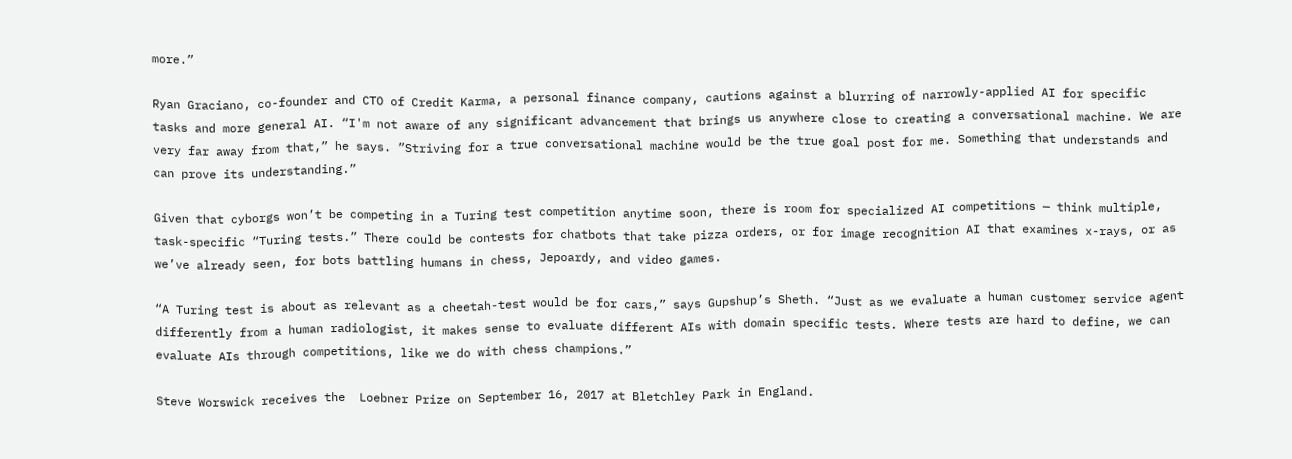more.”

Ryan Graciano, co-founder and CTO of Credit Karma, a personal finance company, cautions against a blurring of narrowly-applied AI for specific tasks and more general AI. “I'm not aware of any significant advancement that brings us anywhere close to creating a conversational machine. We are very far away from that,” he says. ”Striving for a true conversational machine would be the true goal post for me. Something that understands and can prove its understanding.”

Given that cyborgs won’t be competing in a Turing test competition anytime soon, there is room for specialized AI competitions — think multiple, task-specific “Turing tests.” There could be contests for chatbots that take pizza orders, or for image recognition AI that examines x-rays, or as we’ve already seen, for bots battling humans in chess, Jepoardy, and video games.

“A Turing test is about as relevant as a cheetah-test would be for cars,” says Gupshup’s Sheth. “Just as we evaluate a human customer service agent differently from a human radiologist, it makes sense to evaluate different AIs with domain specific tests. Where tests are hard to define, we can evaluate AIs through competitions, like we do with chess champions.”

Steve Worswick receives the  Loebner Prize on September 16, 2017 at Bletchley Park in England.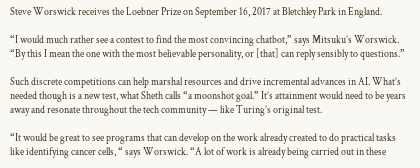Steve Worswick receives the Loebner Prize on September 16, 2017 at Bletchley Park in England.

“I would much rather see a contest to find the most convincing chatbot,” says Mitsuku’s Worswick. “By this I mean the one with the most believable personality, or [that] can reply sensibly to questions.”

Such discrete competitions can help marshal resources and drive incremental advances in AI. What’s needed though is a new test, what Sheth calls “a moonshot goal.” It’s attainment would need to be years away and resonate throughout the tech community — like Turing’s original test.

“It would be great to see programs that can develop on the work already created to do practical tasks like identifying cancer cells, “ says Worswick. “A lot of work is already being carried out in these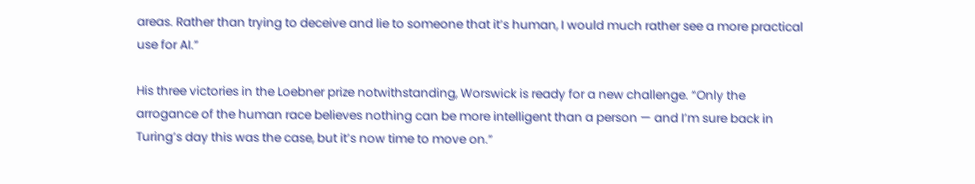areas. Rather than trying to deceive and lie to someone that it’s human, I would much rather see a more practical use for AI.”

His three victories in the Loebner prize notwithstanding, Worswick is ready for a new challenge. “Only the arrogance of the human race believes nothing can be more intelligent than a person — and I’m sure back in Turing’s day this was the case, but it’s now time to move on.”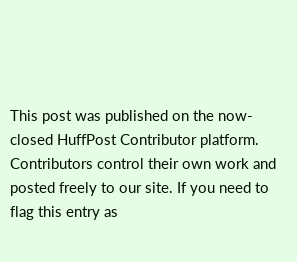This post was published on the now-closed HuffPost Contributor platform. Contributors control their own work and posted freely to our site. If you need to flag this entry as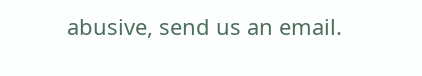abusive, send us an email.